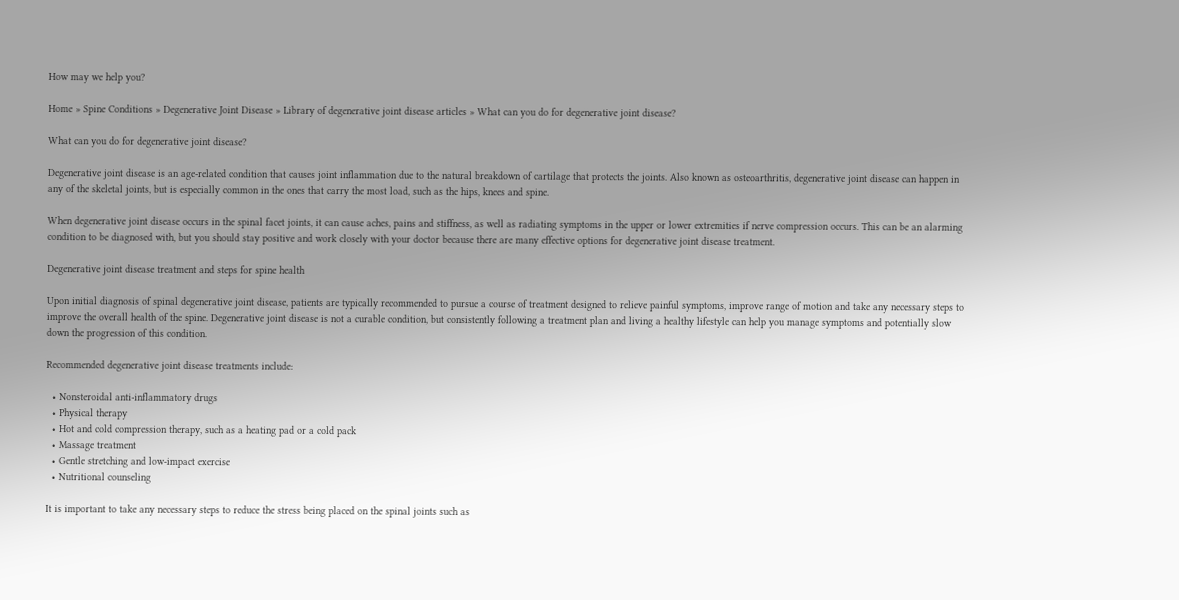How may we help you?

Home » Spine Conditions » Degenerative Joint Disease » Library of degenerative joint disease articles » What can you do for degenerative joint disease?

What can you do for degenerative joint disease?

Degenerative joint disease is an age-related condition that causes joint inflammation due to the natural breakdown of cartilage that protects the joints. Also known as osteoarthritis, degenerative joint disease can happen in any of the skeletal joints, but is especially common in the ones that carry the most load, such as the hips, knees and spine.

When degenerative joint disease occurs in the spinal facet joints, it can cause aches, pains and stiffness, as well as radiating symptoms in the upper or lower extremities if nerve compression occurs. This can be an alarming condition to be diagnosed with, but you should stay positive and work closely with your doctor because there are many effective options for degenerative joint disease treatment.

Degenerative joint disease treatment and steps for spine health

Upon initial diagnosis of spinal degenerative joint disease, patients are typically recommended to pursue a course of treatment designed to relieve painful symptoms, improve range of motion and take any necessary steps to improve the overall health of the spine. Degenerative joint disease is not a curable condition, but consistently following a treatment plan and living a healthy lifestyle can help you manage symptoms and potentially slow down the progression of this condition.

Recommended degenerative joint disease treatments include:

  • Nonsteroidal anti-inflammatory drugs
  • Physical therapy
  • Hot and cold compression therapy, such as a heating pad or a cold pack
  • Massage treatment
  • Gentle stretching and low-impact exercise
  • Nutritional counseling

It is important to take any necessary steps to reduce the stress being placed on the spinal joints such as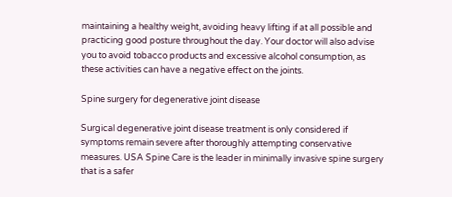maintaining a healthy weight, avoiding heavy lifting if at all possible and practicing good posture throughout the day. Your doctor will also advise you to avoid tobacco products and excessive alcohol consumption, as these activities can have a negative effect on the joints.

Spine surgery for degenerative joint disease

Surgical degenerative joint disease treatment is only considered if symptoms remain severe after thoroughly attempting conservative measures. USA Spine Care is the leader in minimally invasive spine surgery that is a safer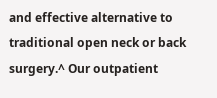and effective alternative to traditional open neck or back surgery.^ Our outpatient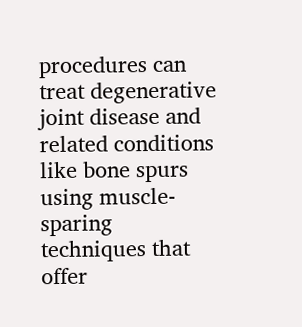procedures can treat degenerative joint disease and related conditions like bone spurs using muscle-sparing techniques that offer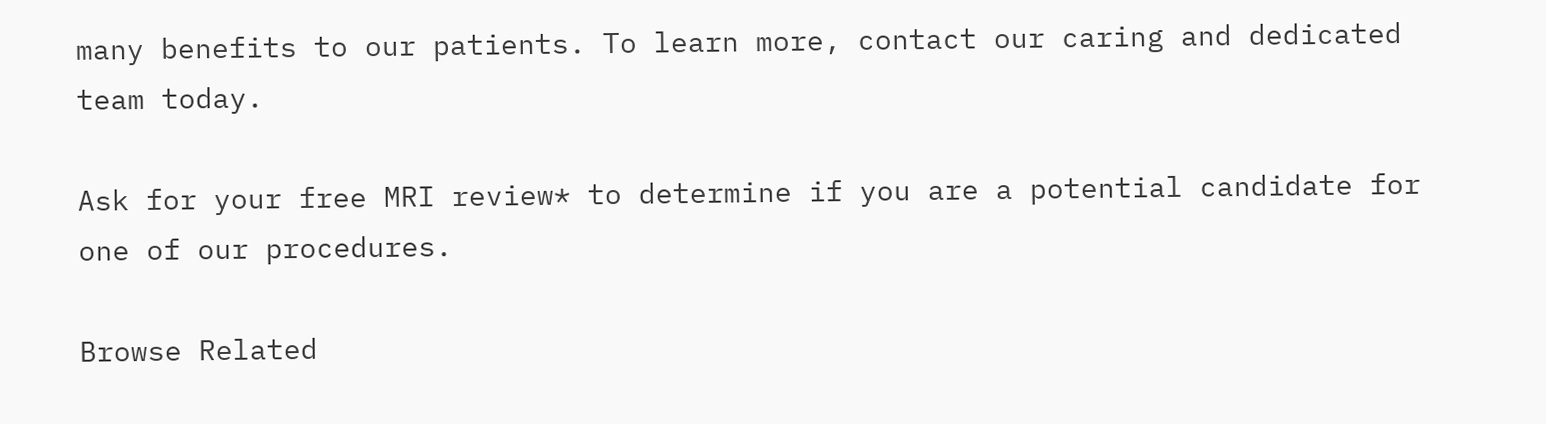many benefits to our patients. To learn more, contact our caring and dedicated team today.

Ask for your free MRI review* to determine if you are a potential candidate for one of our procedures.

Browse Related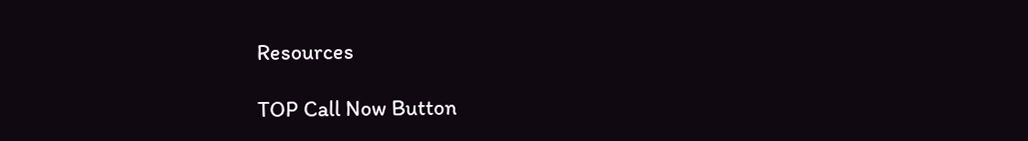Resources

TOP Call Now Button